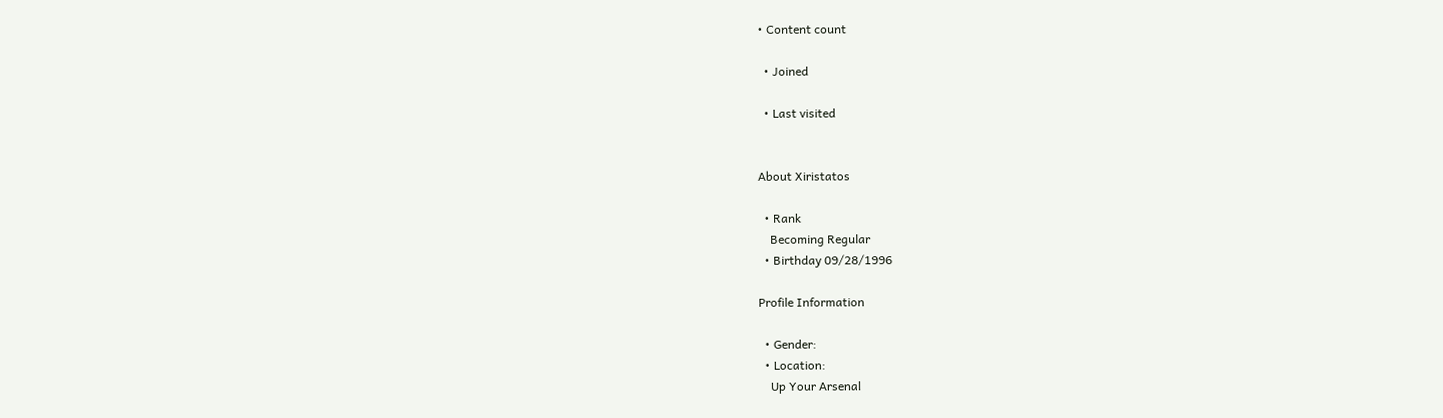• Content count

  • Joined

  • Last visited


About Xiristatos

  • Rank
    Becoming Regular
  • Birthday 09/28/1996

Profile Information

  • Gender:
  • Location:
    Up Your Arsenal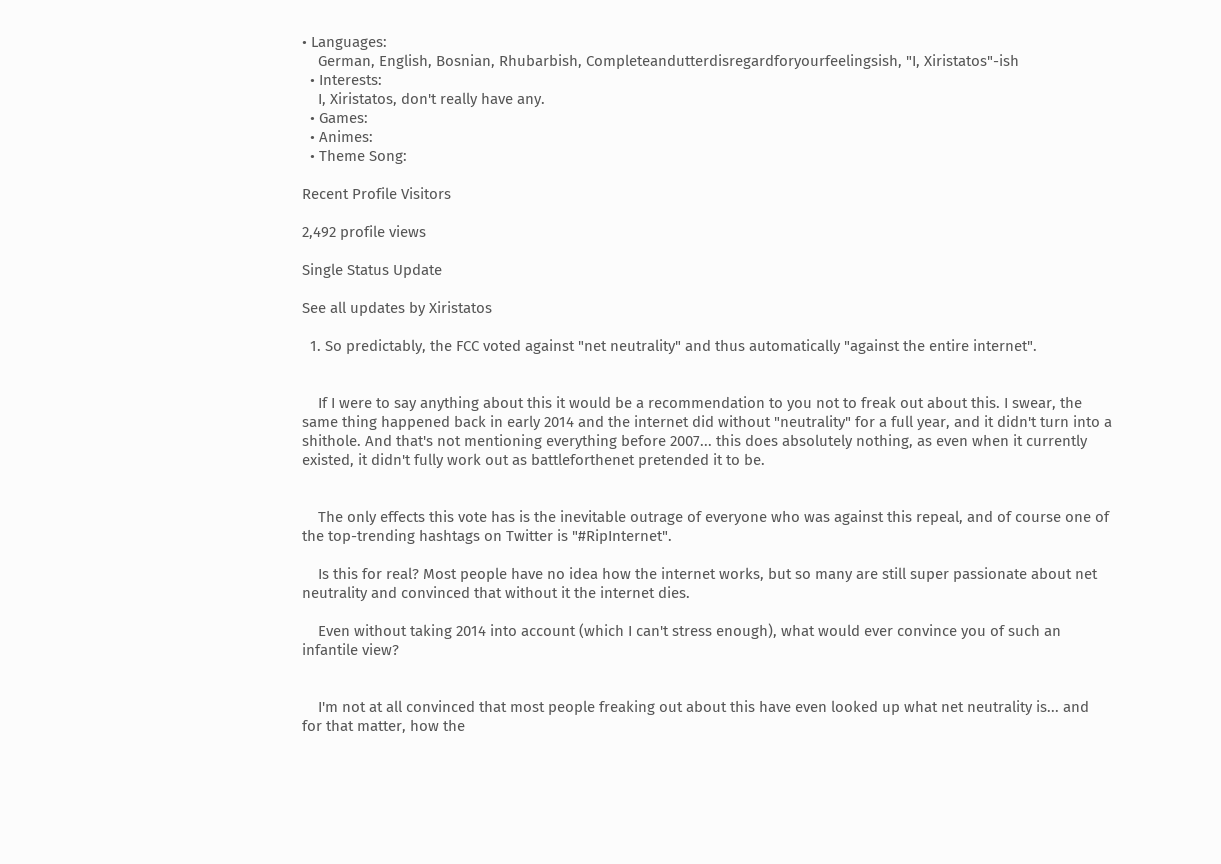• Languages:
    German, English, Bosnian, Rhubarbish, Completeandutterdisregardforyourfeelingsish, "I, Xiristatos"-ish
  • Interests:
    I, Xiristatos, don't really have any.
  • Games:
  • Animes:
  • Theme Song:

Recent Profile Visitors

2,492 profile views

Single Status Update

See all updates by Xiristatos

  1. So predictably, the FCC voted against "net neutrality" and thus automatically "against the entire internet".


    If I were to say anything about this it would be a recommendation to you not to freak out about this. I swear, the same thing happened back in early 2014 and the internet did without "neutrality" for a full year, and it didn't turn into a shithole. And that's not mentioning everything before 2007... this does absolutely nothing, as even when it currently existed, it didn't fully work out as battleforthenet pretended it to be.


    The only effects this vote has is the inevitable outrage of everyone who was against this repeal, and of course one of the top-trending hashtags on Twitter is "#RipInternet".

    Is this for real? Most people have no idea how the internet works, but so many are still super passionate about net neutrality and convinced that without it the internet dies.

    Even without taking 2014 into account (which I can't stress enough), what would ever convince you of such an infantile view?


    I'm not at all convinced that most people freaking out about this have even looked up what net neutrality is... and for that matter, how the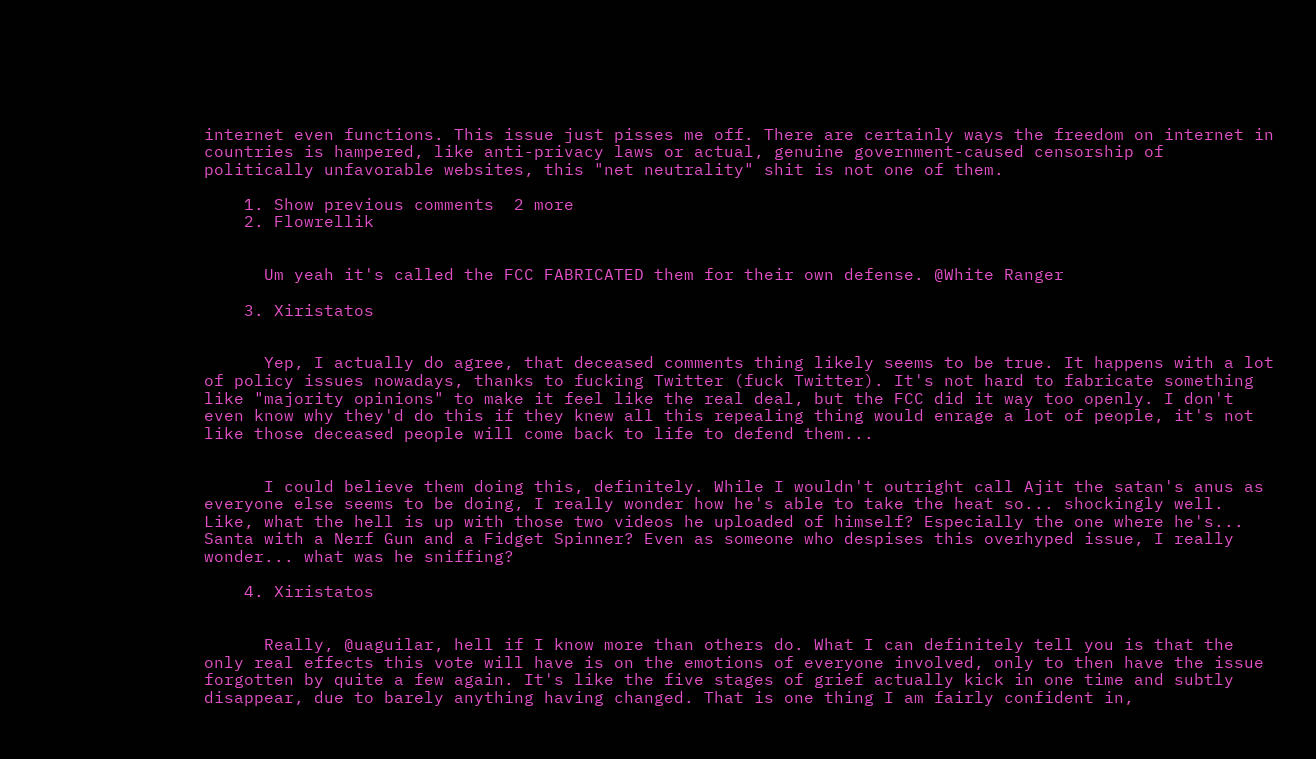internet even functions. This issue just pisses me off. There are certainly ways the freedom on internet in countries is hampered, like anti-privacy laws or actual, genuine government-caused censorship of politically unfavorable websites, this "net neutrality" shit is not one of them.

    1. Show previous comments  2 more
    2. Flowrellik


      Um yeah it's called the FCC FABRICATED them for their own defense. @White Ranger

    3. Xiristatos


      Yep, I actually do agree, that deceased comments thing likely seems to be true. It happens with a lot of policy issues nowadays, thanks to fucking Twitter (fuck Twitter). It's not hard to fabricate something like "majority opinions" to make it feel like the real deal, but the FCC did it way too openly. I don't even know why they'd do this if they knew all this repealing thing would enrage a lot of people, it's not like those deceased people will come back to life to defend them...


      I could believe them doing this, definitely. While I wouldn't outright call Ajit the satan's anus as everyone else seems to be doing, I really wonder how he's able to take the heat so... shockingly well. Like, what the hell is up with those two videos he uploaded of himself? Especially the one where he's... Santa with a Nerf Gun and a Fidget Spinner? Even as someone who despises this overhyped issue, I really wonder... what was he sniffing?

    4. Xiristatos


      Really, @uaguilar, hell if I know more than others do. What I can definitely tell you is that the only real effects this vote will have is on the emotions of everyone involved, only to then have the issue forgotten by quite a few again. It's like the five stages of grief actually kick in one time and subtly disappear, due to barely anything having changed. That is one thing I am fairly confident in,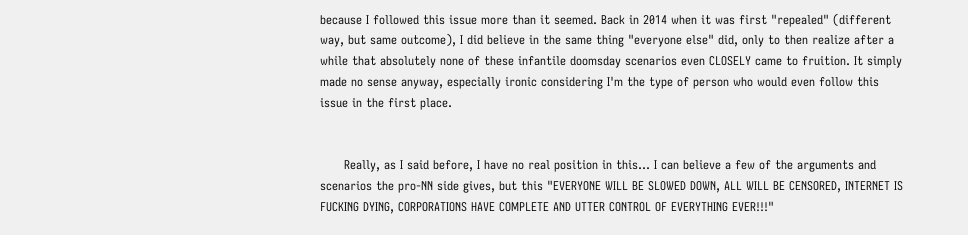because I followed this issue more than it seemed. Back in 2014 when it was first "repealed" (different way, but same outcome), I did believe in the same thing "everyone else" did, only to then realize after a while that absolutely none of these infantile doomsday scenarios even CLOSELY came to fruition. It simply made no sense anyway, especially ironic considering I'm the type of person who would even follow this issue in the first place.


      Really, as I said before, I have no real position in this... I can believe a few of the arguments and scenarios the pro-NN side gives, but this "EVERYONE WILL BE SLOWED DOWN, ALL WILL BE CENSORED, INTERNET IS FUCKING DYING, CORPORATIONS HAVE COMPLETE AND UTTER CONTROL OF EVERYTHING EVER!!!"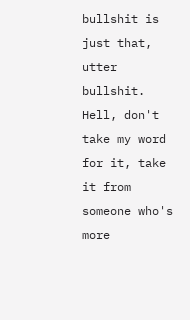bullshit is just that, utter bullshit. Hell, don't take my word for it, take it from someone who's more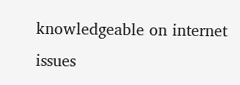knowledgeable on internet issues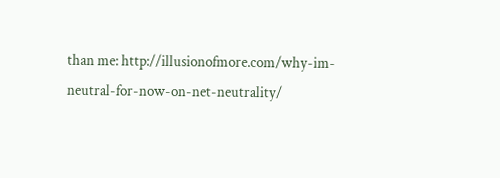than me: http://illusionofmore.com/why-im-neutral-for-now-on-net-neutrality/